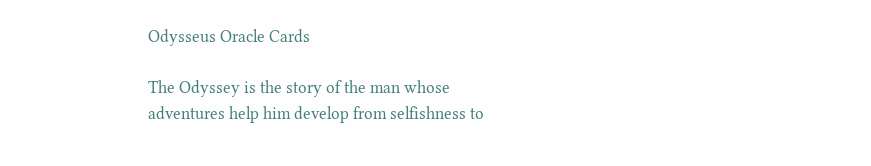Odysseus Oracle Cards

The Odyssey is the story of the man whose adventures help him develop from selfishness to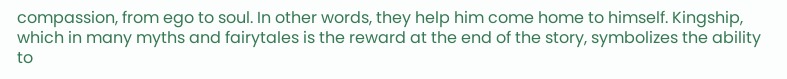compassion, from ego to soul. In other words, they help him come home to himself. Kingship, which in many myths and fairytales is the reward at the end of the story, symbolizes the ability to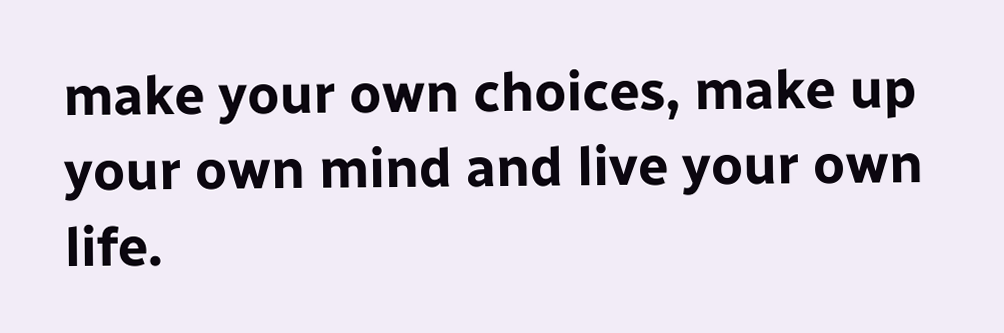make your own choices, make up your own mind and live your own life.